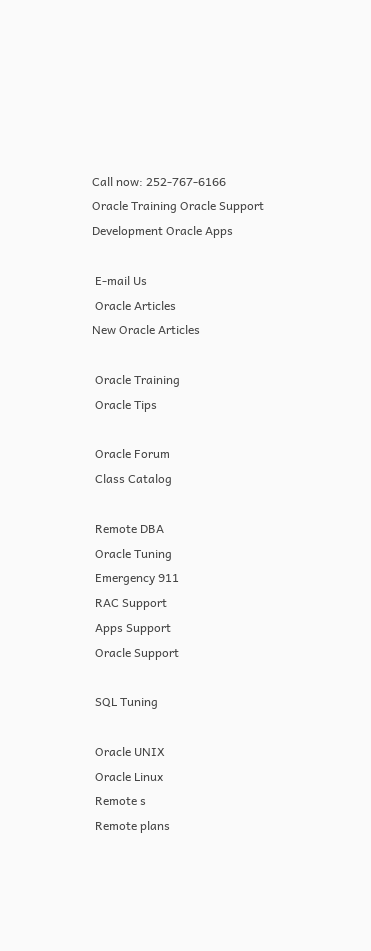Call now: 252-767-6166
Oracle Training Oracle Support Development Oracle Apps

 E-mail Us
 Oracle Articles
New Oracle Articles

 Oracle Training
 Oracle Tips

 Oracle Forum
 Class Catalog

 Remote DBA
 Oracle Tuning
 Emergency 911
 RAC Support
 Apps Support
 Oracle Support

 SQL Tuning

 Oracle UNIX
 Oracle Linux
 Remote s
 Remote plans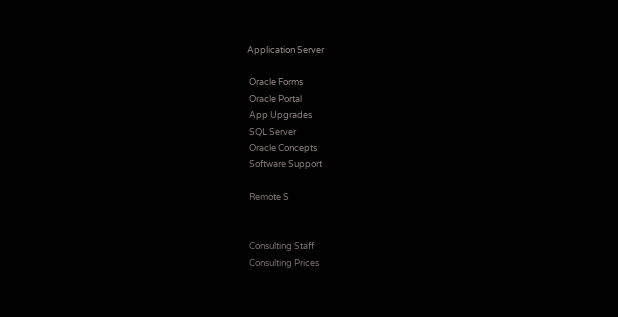Application Server

 Oracle Forms
 Oracle Portal
 App Upgrades
 SQL Server
 Oracle Concepts
 Software Support

 Remote S


 Consulting Staff
 Consulting Prices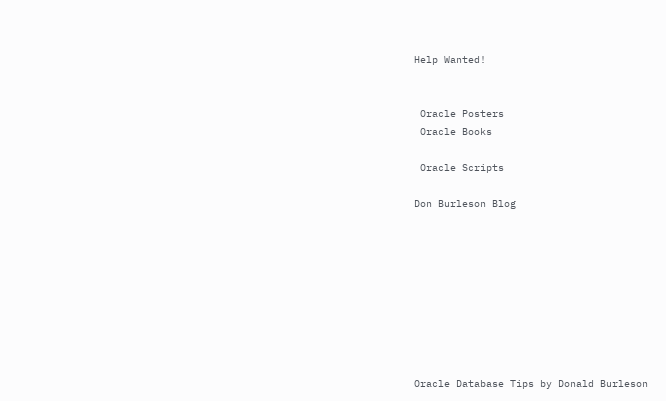Help Wanted!


 Oracle Posters
 Oracle Books

 Oracle Scripts

Don Burleson Blog









Oracle Database Tips by Donald Burleson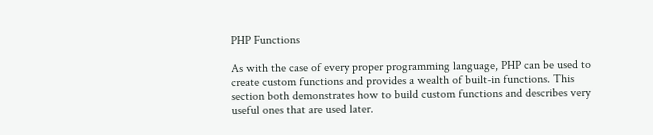PHP Functions

As with the case of every proper programming language, PHP can be used to create custom functions and provides a wealth of built-in functions. This section both demonstrates how to build custom functions and describes very useful ones that are used later.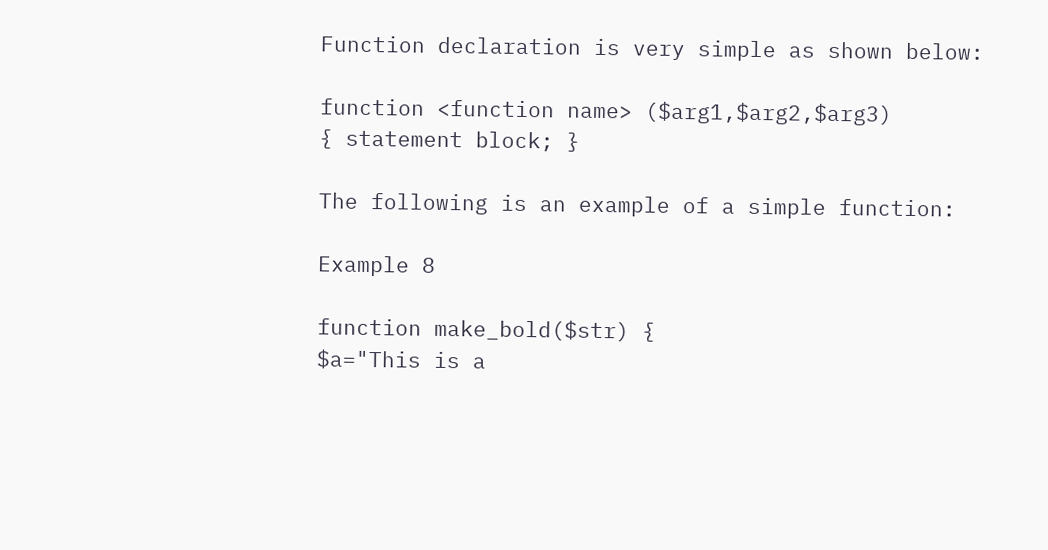Function declaration is very simple as shown below:

function <function name> ($arg1,$arg2,$arg3)
{ statement block; }

The following is an example of a simple function:

Example 8

function make_bold($str) {
$a="This is a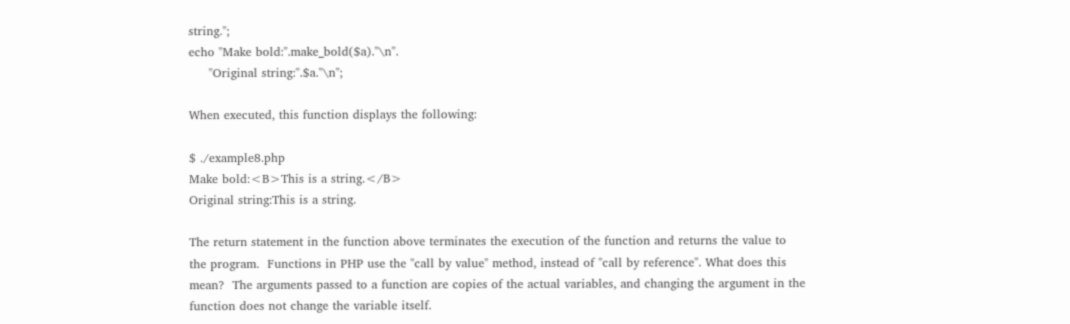string.";
echo "Make bold:".make_bold($a)."\n".
     "Original string:".$a."\n";

When executed, this function displays the following:

$ ./example8.php
Make bold:<B>This is a string.</B>
Original string:This is a string.

The return statement in the function above terminates the execution of the function and returns the value to the program.  Functions in PHP use the "call by value" method, instead of "call by reference". What does this mean?  The arguments passed to a function are copies of the actual variables, and changing the argument in the function does not change the variable itself.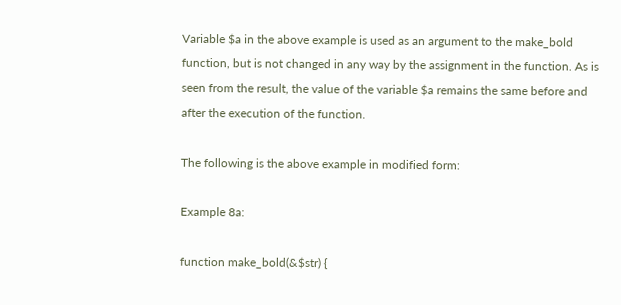Variable $a in the above example is used as an argument to the make_bold function, but is not changed in any way by the assignment in the function. As is seen from the result, the value of the variable $a remains the same before and after the execution of the function.

The following is the above example in modified form:

Example 8a:

function make_bold(&$str) {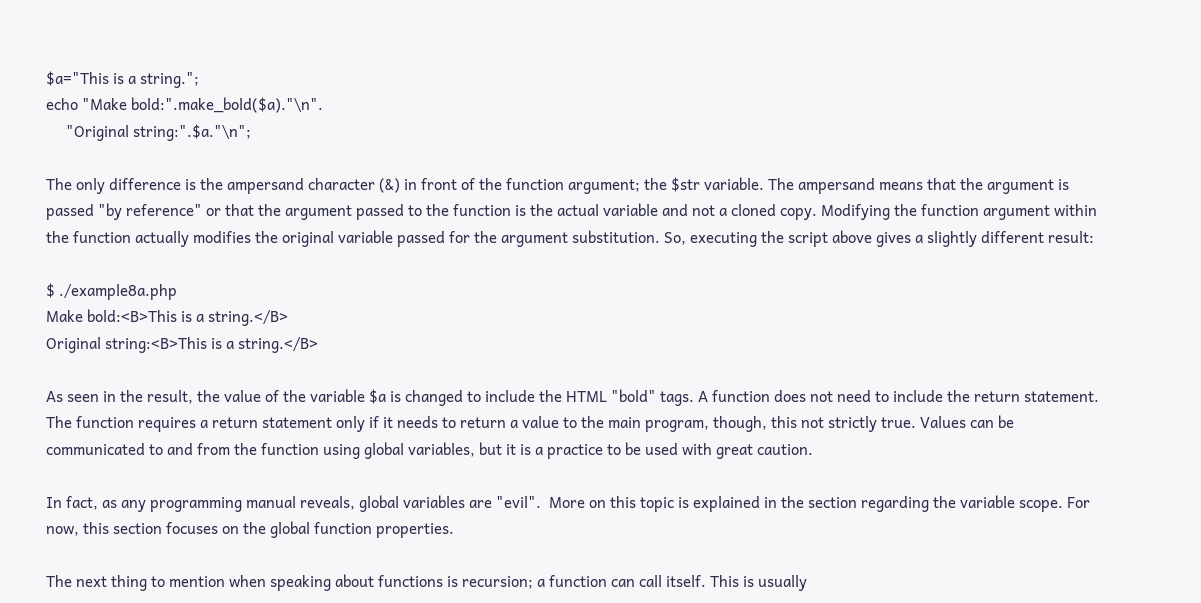$a="This is a string.";
echo "Make bold:".make_bold($a)."\n".
     "Original string:".$a."\n";

The only difference is the ampersand character (&) in front of the function argument; the $str variable. The ampersand means that the argument is passed "by reference" or that the argument passed to the function is the actual variable and not a cloned copy. Modifying the function argument within the function actually modifies the original variable passed for the argument substitution. So, executing the script above gives a slightly different result:

$ ./example8a.php
Make bold:<B>This is a string.</B>
Original string:<B>This is a string.</B>

As seen in the result, the value of the variable $a is changed to include the HTML "bold" tags. A function does not need to include the return statement. The function requires a return statement only if it needs to return a value to the main program, though, this not strictly true. Values can be communicated to and from the function using global variables, but it is a practice to be used with great caution.

In fact, as any programming manual reveals, global variables are "evil".  More on this topic is explained in the section regarding the variable scope. For now, this section focuses on the global function properties.

The next thing to mention when speaking about functions is recursion; a function can call itself. This is usually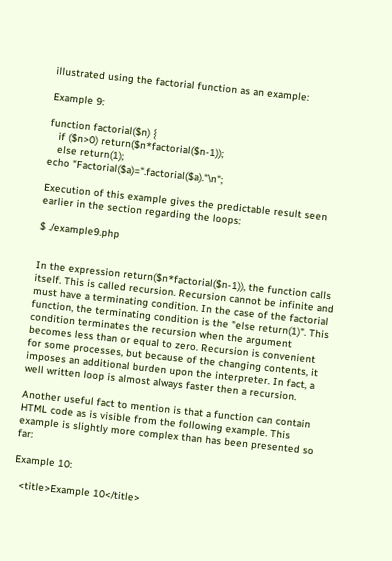illustrated using the factorial function as an example:

Example 9:

function factorial($n) {
   if ($n>0) return($n*factorial($n-1));
   else return(1);
echo "Factorial($a)=".factorial($a)."\n";

Execution of this example gives the predictable result seen earlier in the section regarding the loops:

$ ./example9.php


In the expression return($n*factorial($n-1)), the function calls itself. This is called recursion. Recursion cannot be infinite and must have a terminating condition. In the case of the factorial function, the terminating condition is the "else return(1)". This condition terminates the recursion when the argument becomes less than or equal to zero. Recursion is convenient for some processes, but because of the changing contents, it imposes an additional burden upon the interpreter. In fact, a well written loop is almost always faster then a recursion.

Another useful fact to mention is that a function can contain HTML code as is visible from the following example. This example is slightly more complex than has been presented so far:

Example 10:

  <title>Example 10</title>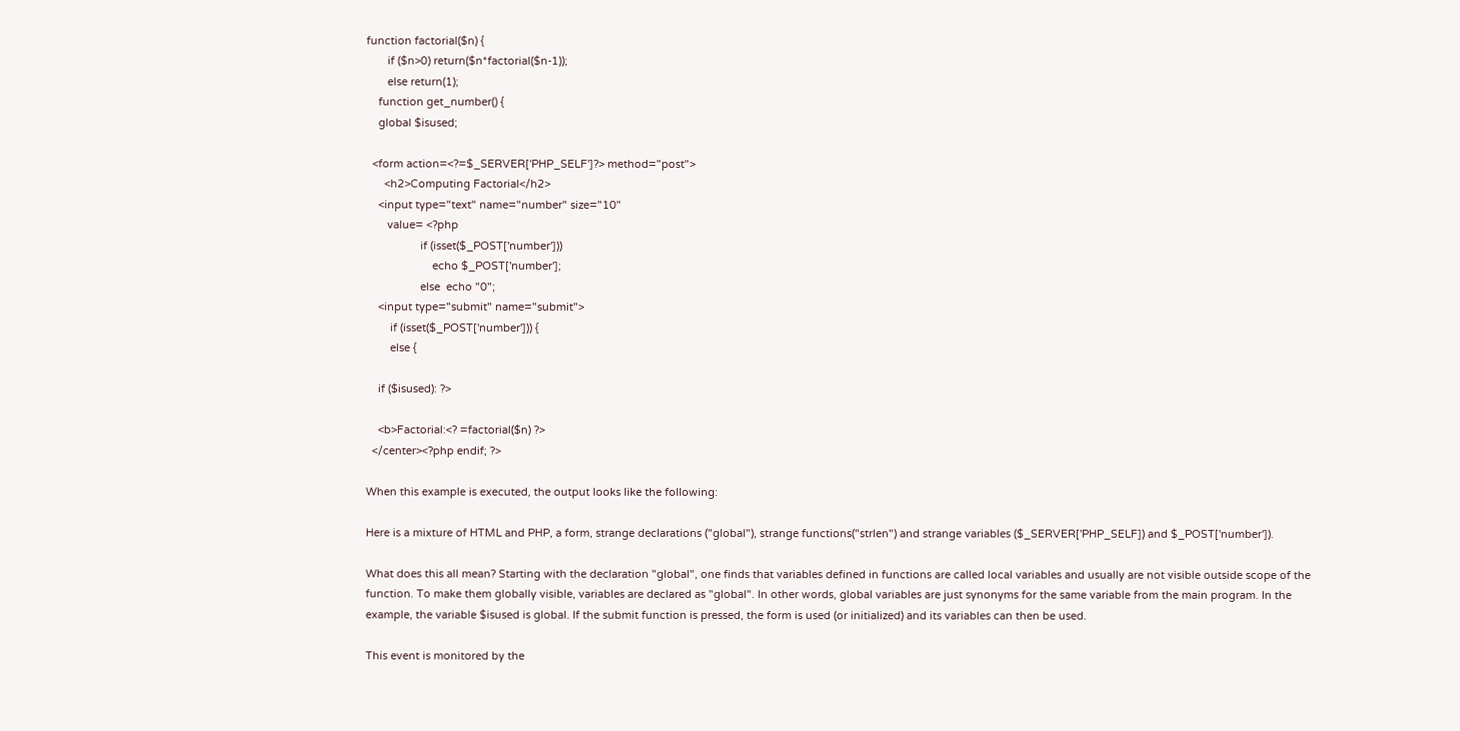function factorial($n) {
       if ($n>0) return($n*factorial($n-1));
       else return(1);
    function get_number() {
    global $isused;

  <form action=<?=$_SERVER['PHP_SELF']?> method="post">
      <h2>Computing Factorial</h2>
    <input type="text" name="number" size="10"
       value= <?php
                  if (isset($_POST['number']))
                      echo $_POST['number'];
                  else  echo "0";
    <input type="submit" name="submit">
        if (isset($_POST['number'])) {
        else {

    if ($isused): ?>

    <b>Factorial:<? =factorial($n) ?>
  </center><?php endif; ?>

When this example is executed, the output looks like the following:

Here is a mixture of HTML and PHP, a form, strange declarations ("global"), strange functions("strlen") and strange variables ($_SERVER['PHP_SELF]) and $_POST['number']).

What does this all mean? Starting with the declaration "global", one finds that variables defined in functions are called local variables and usually are not visible outside scope of the function. To make them globally visible, variables are declared as "global". In other words, global variables are just synonyms for the same variable from the main program. In the example, the variable $isused is global. If the submit function is pressed, the form is used (or initialized) and its variables can then be used.

This event is monitored by the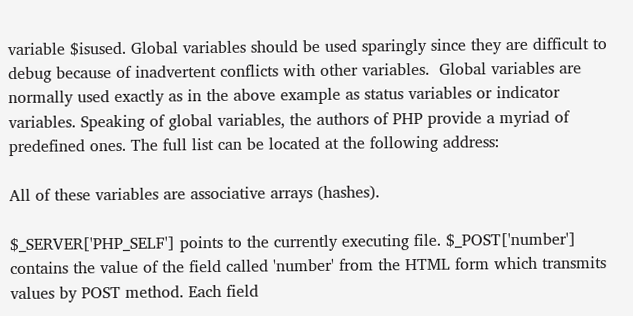variable $isused. Global variables should be used sparingly since they are difficult to debug because of inadvertent conflicts with other variables.  Global variables are normally used exactly as in the above example as status variables or indicator variables. Speaking of global variables, the authors of PHP provide a myriad of predefined ones. The full list can be located at the following address:

All of these variables are associative arrays (hashes).

$_SERVER['PHP_SELF'] points to the currently executing file. $_POST['number']  contains the value of the field called 'number' from the HTML form which transmits values by POST method. Each field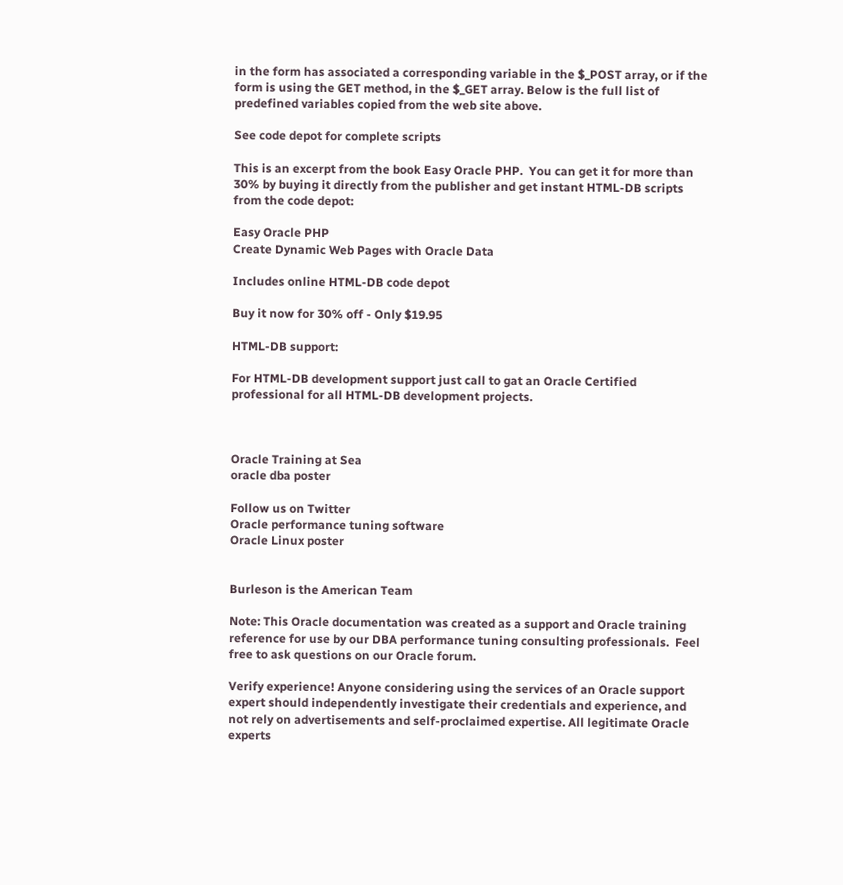in the form has associated a corresponding variable in the $_POST array, or if the form is using the GET method, in the $_GET array. Below is the full list of predefined variables copied from the web site above.

See code depot for complete scripts

This is an excerpt from the book Easy Oracle PHP.  You can get it for more than 30% by buying it directly from the publisher and get instant HTML-DB scripts from the code depot:

Easy Oracle PHP
Create Dynamic Web Pages with Oracle Data

Includes online HTML-DB code depot

Buy it now for 30% off - Only $19.95

HTML-DB support:

For HTML-DB development support just call to gat an Oracle Certified professional for all HTML-DB development projects.



Oracle Training at Sea
oracle dba poster

Follow us on Twitter
Oracle performance tuning software
Oracle Linux poster


Burleson is the American Team

Note: This Oracle documentation was created as a support and Oracle training reference for use by our DBA performance tuning consulting professionals.  Feel free to ask questions on our Oracle forum.

Verify experience! Anyone considering using the services of an Oracle support expert should independently investigate their credentials and experience, and not rely on advertisements and self-proclaimed expertise. All legitimate Oracle experts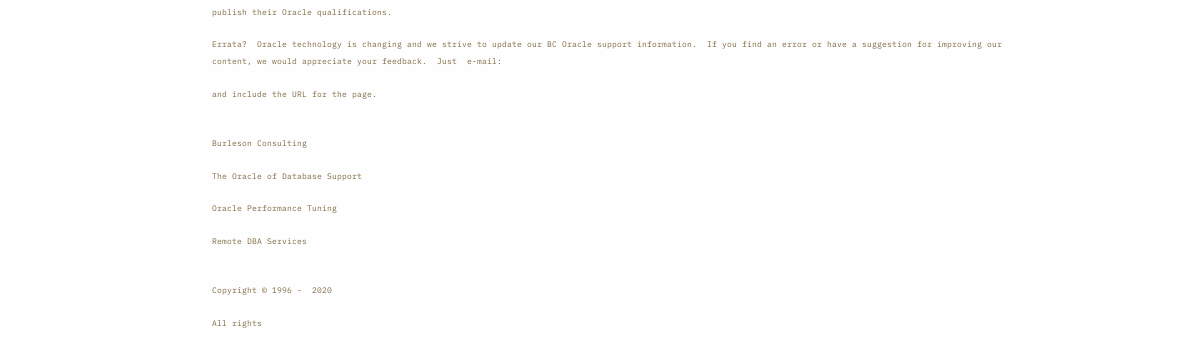publish their Oracle qualifications.

Errata?  Oracle technology is changing and we strive to update our BC Oracle support information.  If you find an error or have a suggestion for improving our content, we would appreciate your feedback.  Just  e-mail:

and include the URL for the page.


Burleson Consulting

The Oracle of Database Support

Oracle Performance Tuning

Remote DBA Services


Copyright © 1996 -  2020

All rights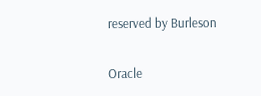reserved by Burleson

Oracle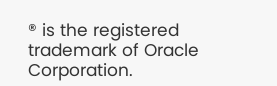® is the registered trademark of Oracle Corporation.